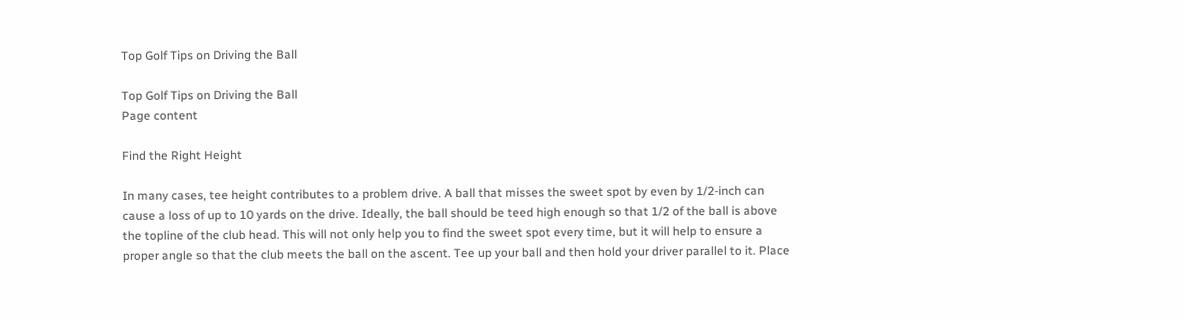Top Golf Tips on Driving the Ball

Top Golf Tips on Driving the Ball
Page content

Find the Right Height

In many cases, tee height contributes to a problem drive. A ball that misses the sweet spot by even by 1/2-inch can cause a loss of up to 10 yards on the drive. Ideally, the ball should be teed high enough so that 1/2 of the ball is above the topline of the club head. This will not only help you to find the sweet spot every time, but it will help to ensure a proper angle so that the club meets the ball on the ascent. Tee up your ball and then hold your driver parallel to it. Place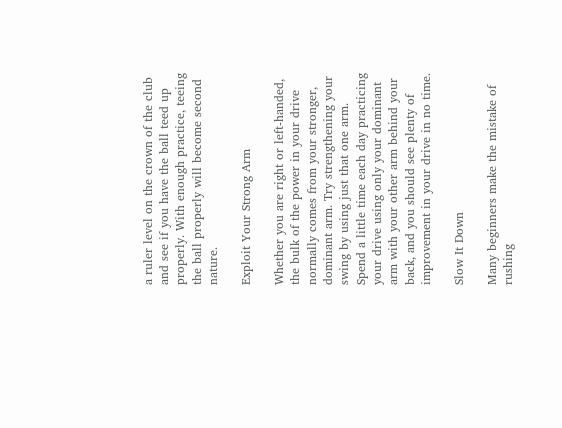a ruler level on the crown of the club and see if you have the ball teed up properly. With enough practice, teeing the ball properly will become second nature.

Exploit Your Strong Arm

Whether you are right or left-handed, the bulk of the power in your drive normally comes from your stronger, dominant arm. Try strengthening your swing by using just that one arm. Spend a little time each day practicing your drive using only your dominant arm with your other arm behind your back, and you should see plenty of improvement in your drive in no time.

Slow It Down

Many beginners make the mistake of rushing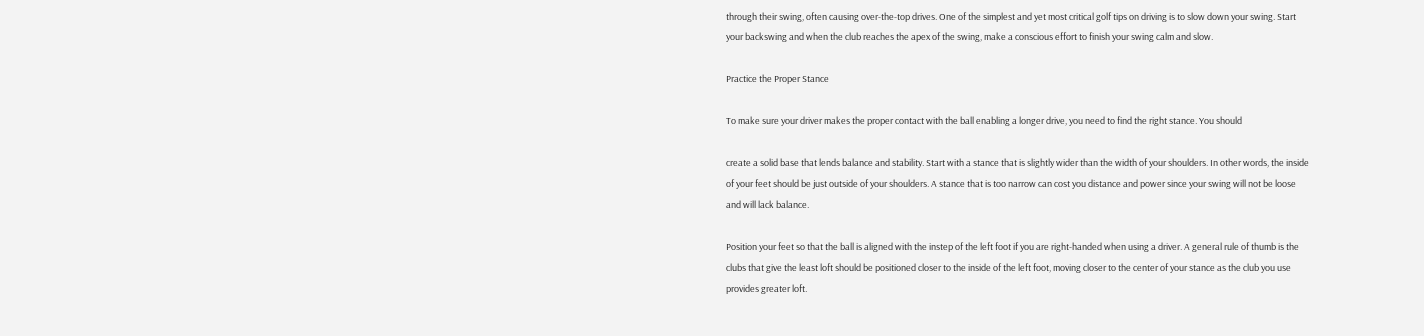through their swing, often causing over-the-top drives. One of the simplest and yet most critical golf tips on driving is to slow down your swing. Start your backswing and when the club reaches the apex of the swing, make a conscious effort to finish your swing calm and slow.

Practice the Proper Stance

To make sure your driver makes the proper contact with the ball enabling a longer drive, you need to find the right stance. You should

create a solid base that lends balance and stability. Start with a stance that is slightly wider than the width of your shoulders. In other words, the inside of your feet should be just outside of your shoulders. A stance that is too narrow can cost you distance and power since your swing will not be loose and will lack balance.

Position your feet so that the ball is aligned with the instep of the left foot if you are right-handed when using a driver. A general rule of thumb is the clubs that give the least loft should be positioned closer to the inside of the left foot, moving closer to the center of your stance as the club you use provides greater loft.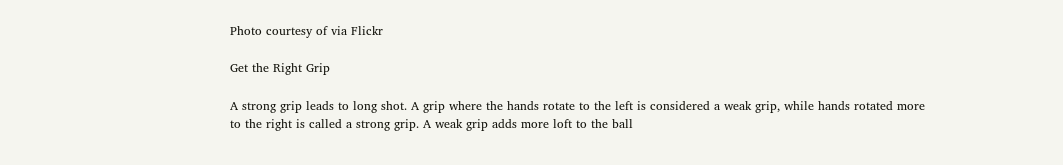Photo courtesy of via Flickr

Get the Right Grip

A strong grip leads to long shot. A grip where the hands rotate to the left is considered a weak grip, while hands rotated more to the right is called a strong grip. A weak grip adds more loft to the ball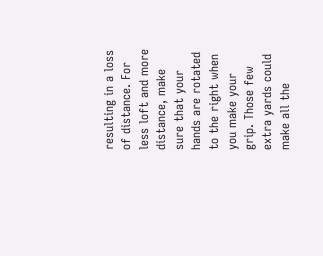resulting in a loss of distance. For less loft and more distance, make sure that your hands are rotated to the right when you make your grip. Those few extra yards could make all the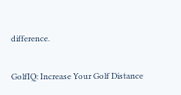difference.


GolfIQ: Increase Your Golf Distance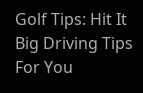Golf Tips: Hit It Big Driving Tips For You